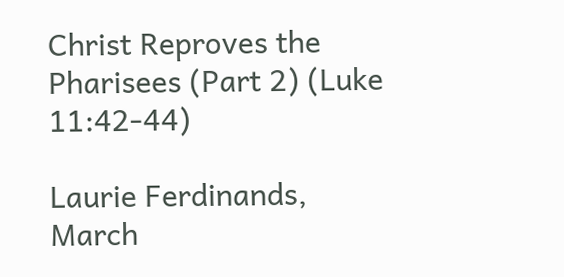Christ Reproves the Pharisees (Part 2) (Luke 11:42-44)

Laurie Ferdinands, March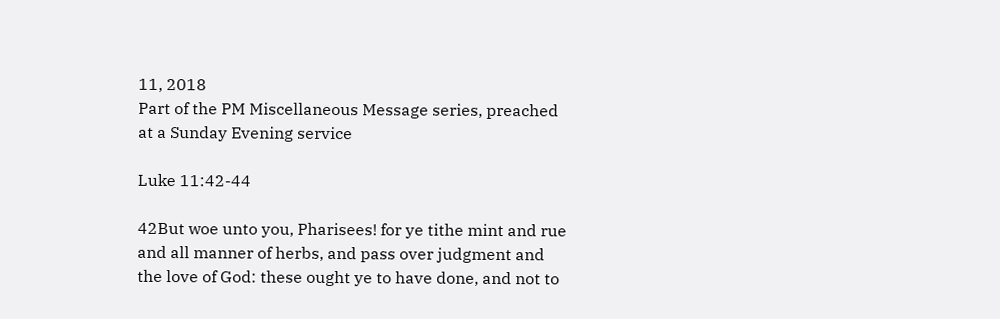11, 2018
Part of the PM Miscellaneous Message series, preached at a Sunday Evening service

Luke 11:42-44

42But woe unto you, Pharisees! for ye tithe mint and rue and all manner of herbs, and pass over judgment and the love of God: these ought ye to have done, and not to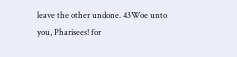leave the other undone. 43Woe unto you, Pharisees! for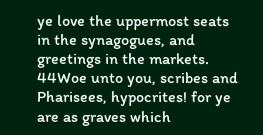ye love the uppermost seats in the synagogues, and greetings in the markets. 44Woe unto you, scribes and Pharisees, hypocrites! for ye are as graves which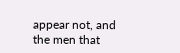appear not, and the men that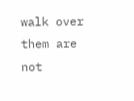walk over them are not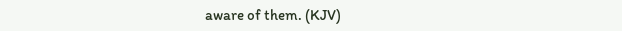aware of them. (KJV)